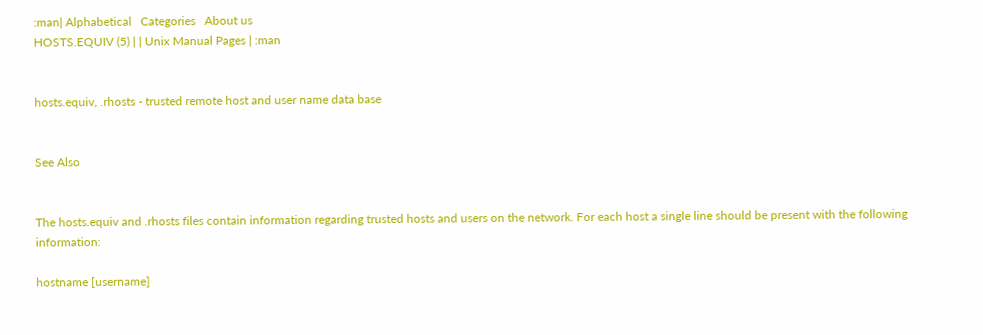:man| Alphabetical   Categories   About us
HOSTS.EQUIV (5) | | Unix Manual Pages | :man


hosts.equiv, .rhosts - trusted remote host and user name data base


See Also


The hosts.equiv and .rhosts files contain information regarding trusted hosts and users on the network. For each host a single line should be present with the following information:

hostname [username]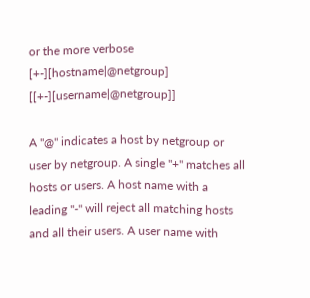or the more verbose
[+-][hostname|@netgroup] [[+-][username|@netgroup]]

A "@" indicates a host by netgroup or user by netgroup. A single "+" matches all hosts or users. A host name with a leading "-" will reject all matching hosts and all their users. A user name with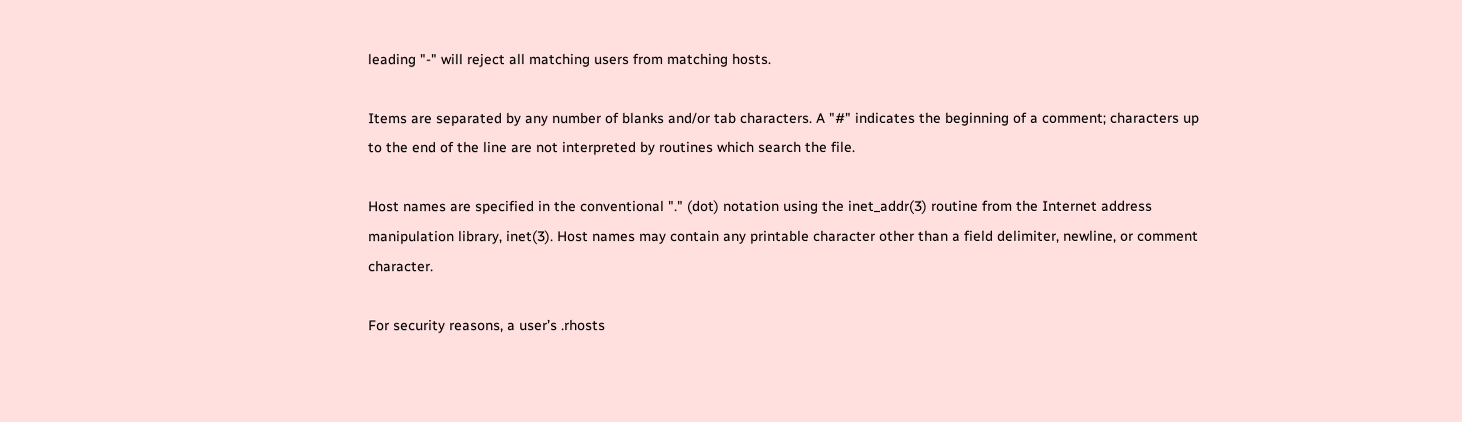leading "-" will reject all matching users from matching hosts.

Items are separated by any number of blanks and/or tab characters. A "#" indicates the beginning of a comment; characters up to the end of the line are not interpreted by routines which search the file.

Host names are specified in the conventional "." (dot) notation using the inet_addr(3) routine from the Internet address manipulation library, inet(3). Host names may contain any printable character other than a field delimiter, newline, or comment character.

For security reasons, a user’s .rhosts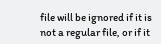file will be ignored if it is not a regular file, or if it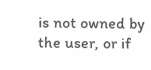is not owned by the user, or if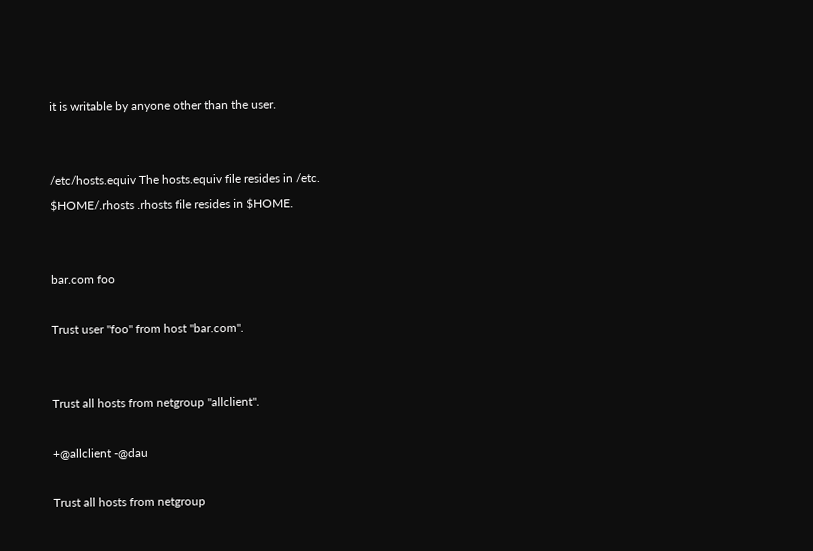it is writable by anyone other than the user.


/etc/hosts.equiv The hosts.equiv file resides in /etc.
$HOME/.rhosts .rhosts file resides in $HOME.


bar.com foo

Trust user "foo" from host "bar.com".


Trust all hosts from netgroup "allclient".

+@allclient -@dau

Trust all hosts from netgroup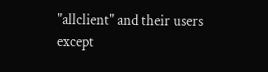"allclient" and their users except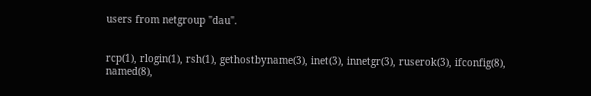users from netgroup "dau".


rcp(1), rlogin(1), rsh(1), gethostbyname(3), inet(3), innetgr(3), ruserok(3), ifconfig(8), named(8),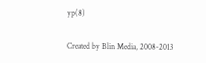yp(8)


Created by Blin Media, 2008-2013